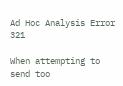Ad Hoc Analysis Error 321

When attempting to send too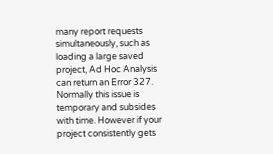many report requests simultaneously, such as loading a large saved project, Ad Hoc Analysis can return an Error 327. Normally this issue is temporary and subsides with time. However if your project consistently gets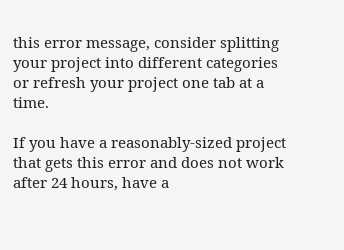this error message, consider splitting your project into different categories or refresh your project one tab at a time.

If you have a reasonably-sized project that gets this error and does not work after 24 hours, have a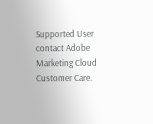Supported User contact Adobe Marketing Cloud Customer Care.